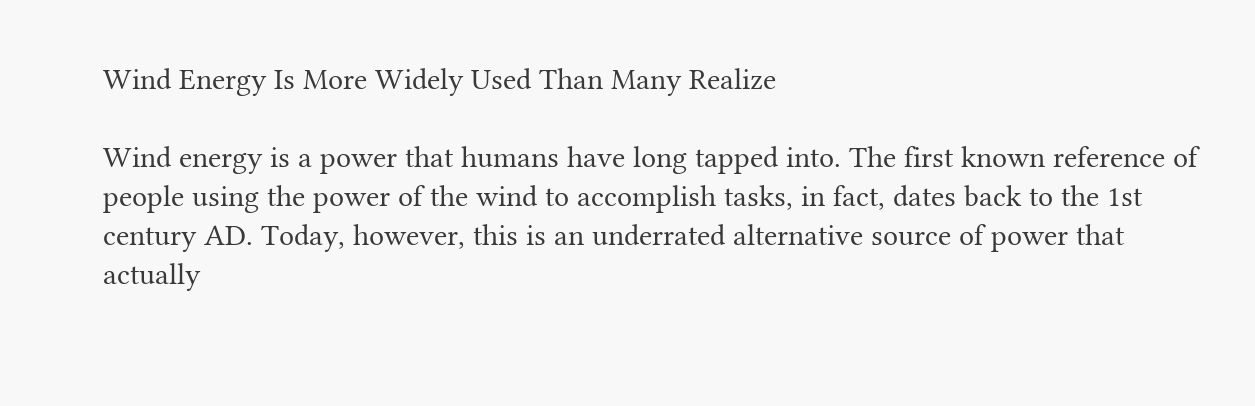Wind Energy Is More Widely Used Than Many Realize

Wind energy is a power that humans have long tapped into. The first known reference of people using the power of the wind to accomplish tasks, in fact, dates back to the 1st century AD. Today, however, this is an underrated alternative source of power that actually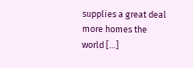supplies a great deal more homes the world […]